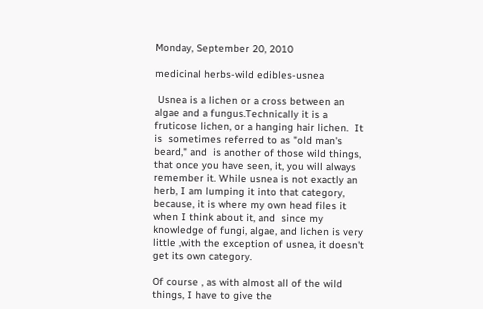Monday, September 20, 2010

medicinal herbs-wild edibles-usnea

 Usnea is a lichen or a cross between an algae and a fungus.Technically it is a fruticose lichen, or a hanging hair lichen.  It is  sometimes referred to as "old man's beard," and  is another of those wild things, that once you have seen, it, you will always remember it. While usnea is not exactly an herb, I am lumping it into that category, because, it is where my own head files it when I think about it, and  since my knowledge of fungi, algae, and lichen is very little ,with the exception of usnea, it doesn't get its own category.

Of course , as with almost all of the wild things, I have to give the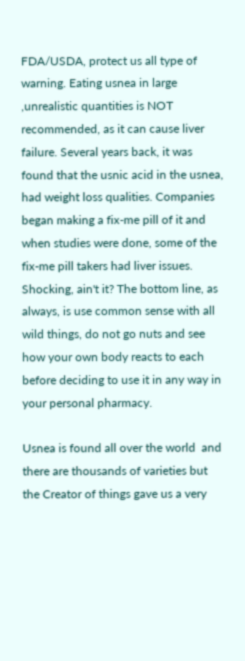FDA/USDA, protect us all type of warning. Eating usnea in large ,unrealistic quantities is NOT recommended, as it can cause liver failure. Several years back, it was found that the usnic acid in the usnea, had weight loss qualities. Companies began making a fix-me pill of it and when studies were done, some of the fix-me pill takers had liver issues. Shocking, ain't it? The bottom line, as always, is use common sense with all wild things, do not go nuts and see how your own body reacts to each before deciding to use it in any way in your personal pharmacy.

Usnea is found all over the world  and there are thousands of varieties but the Creator of things gave us a very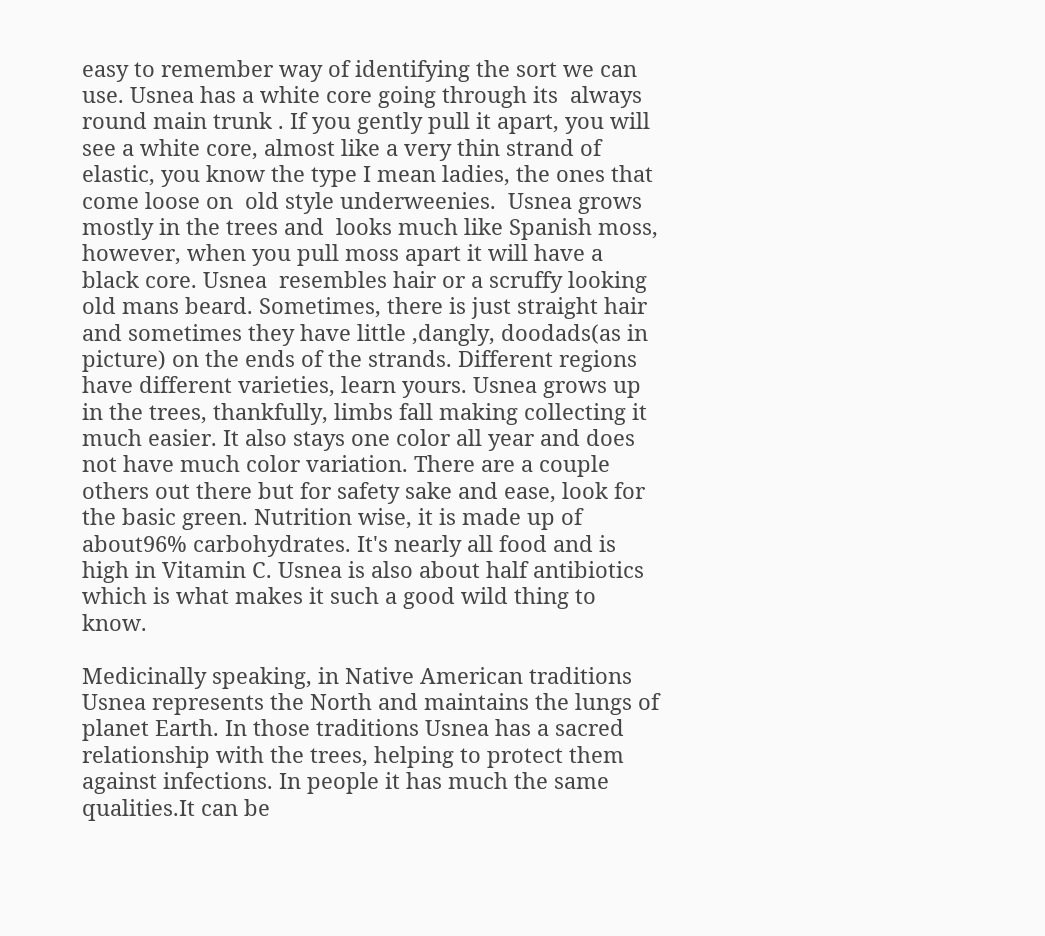easy to remember way of identifying the sort we can use. Usnea has a white core going through its  always round main trunk . If you gently pull it apart, you will see a white core, almost like a very thin strand of elastic, you know the type I mean ladies, the ones that come loose on  old style underweenies.  Usnea grows mostly in the trees and  looks much like Spanish moss, however, when you pull moss apart it will have a black core. Usnea  resembles hair or a scruffy looking old mans beard. Sometimes, there is just straight hair and sometimes they have little ,dangly, doodads(as in picture) on the ends of the strands. Different regions have different varieties, learn yours. Usnea grows up in the trees, thankfully, limbs fall making collecting it much easier. It also stays one color all year and does not have much color variation. There are a couple others out there but for safety sake and ease, look for the basic green. Nutrition wise, it is made up of about96% carbohydrates. It's nearly all food and is high in Vitamin C. Usnea is also about half antibiotics which is what makes it such a good wild thing to  know.

Medicinally speaking, in Native American traditions Usnea represents the North and maintains the lungs of planet Earth. In those traditions Usnea has a sacred  relationship with the trees, helping to protect them against infections. In people it has much the same qualities.It can be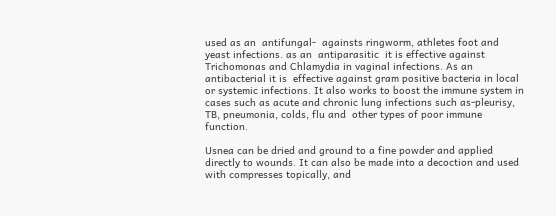used as an  antifungal-  againsts ringworm, athletes foot and yeast infections. as an  antiparasitic  it is effective against Trichomonas and Chlamydia in vaginal infections. As an  antibacterial it is  effective against gram positive bacteria in local or systemic infections. It also works to boost the immune system in cases such as acute and chronic lung infections such as-pleurisy, TB, pneumonia, colds, flu and  other types of poor immune function.

Usnea can be dried and ground to a fine powder and applied directly to wounds. It can also be made into a decoction and used with compresses topically, and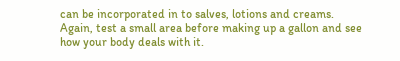can be incorporated in to salves, lotions and creams. Again, test a small area before making up a gallon and see how your body deals with it.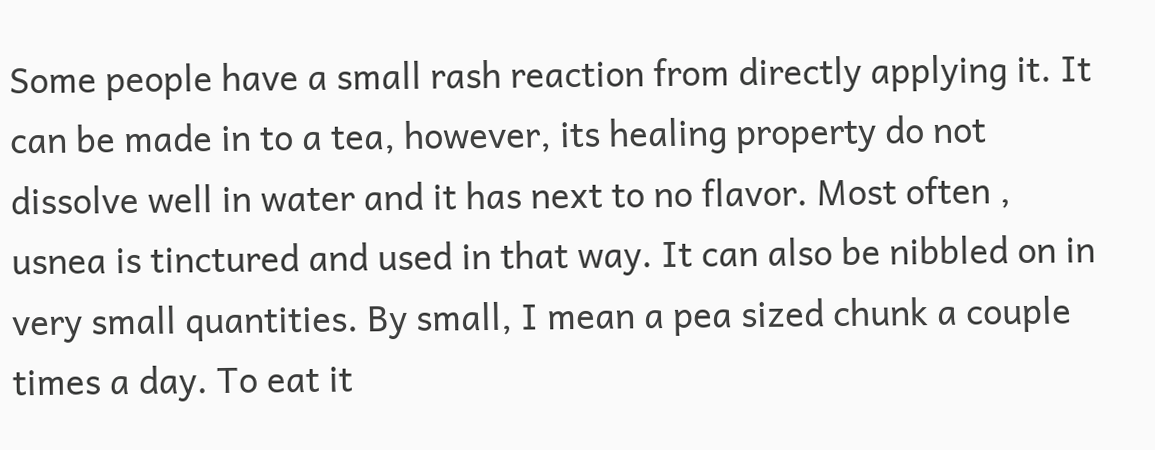Some people have a small rash reaction from directly applying it. It can be made in to a tea, however, its healing property do not dissolve well in water and it has next to no flavor. Most often , usnea is tinctured and used in that way. It can also be nibbled on in very small quantities. By small, I mean a pea sized chunk a couple times a day. To eat it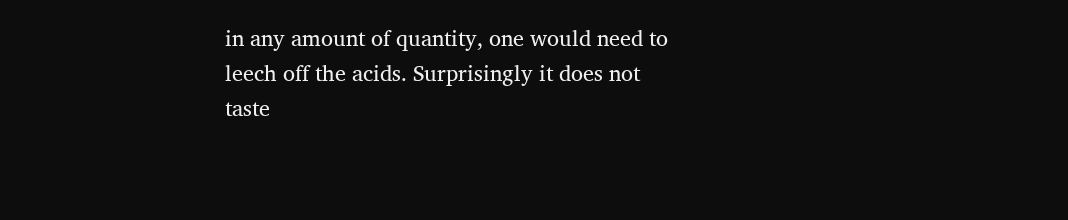in any amount of quantity, one would need to leech off the acids. Surprisingly it does not taste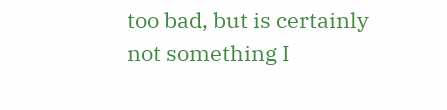too bad, but is certainly not something I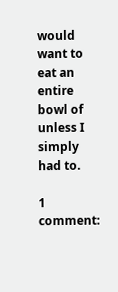would want to eat an entire bowl of unless I simply had to.

1 comment: